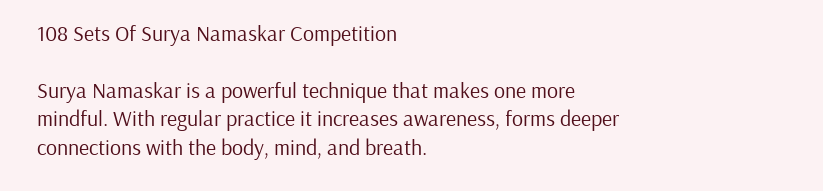108 Sets Of Surya Namaskar Competition

Surya Namaskar is a powerful technique that makes one more mindful. With regular practice it increases awareness, forms deeper connections with the body, mind, and breath.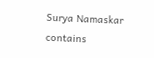Surya Namaskar contains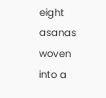eight asanas woven into a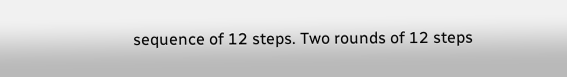sequence of 12 steps. Two rounds of 12 steps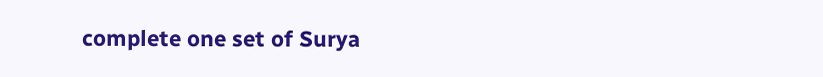complete one set of Surya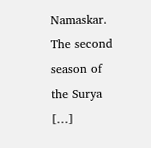Namaskar. The second season of the Surya […]